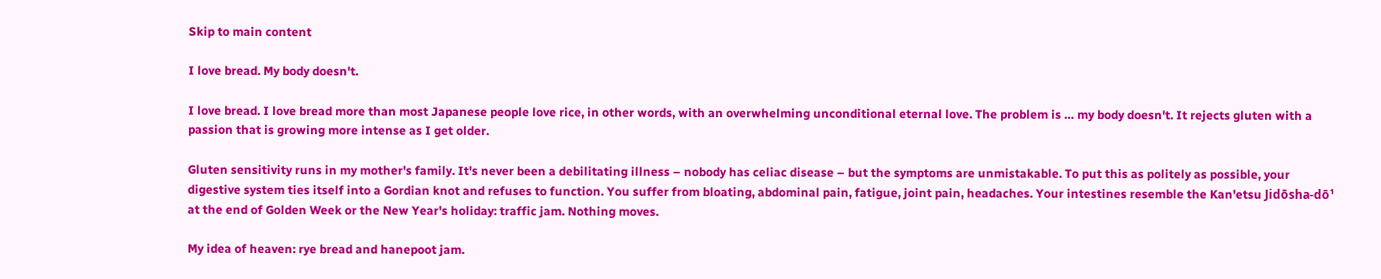Skip to main content

I love bread. My body doesn't.

I love bread. I love bread more than most Japanese people love rice, in other words, with an overwhelming unconditional eternal love. The problem is … my body doesn't. It rejects gluten with a passion that is growing more intense as I get older.

Gluten sensitivity runs in my mother's family. It's never been a debilitating illness – nobody has celiac disease – but the symptoms are unmistakable. To put this as politely as possible, your digestive system ties itself into a Gordian knot and refuses to function. You suffer from bloating, abdominal pain, fatigue, joint pain, headaches. Your intestines resemble the Kan'etsu Jidōsha-dō¹ at the end of Golden Week or the New Year's holiday: traffic jam. Nothing moves.

My idea of heaven: rye bread and hanepoot jam.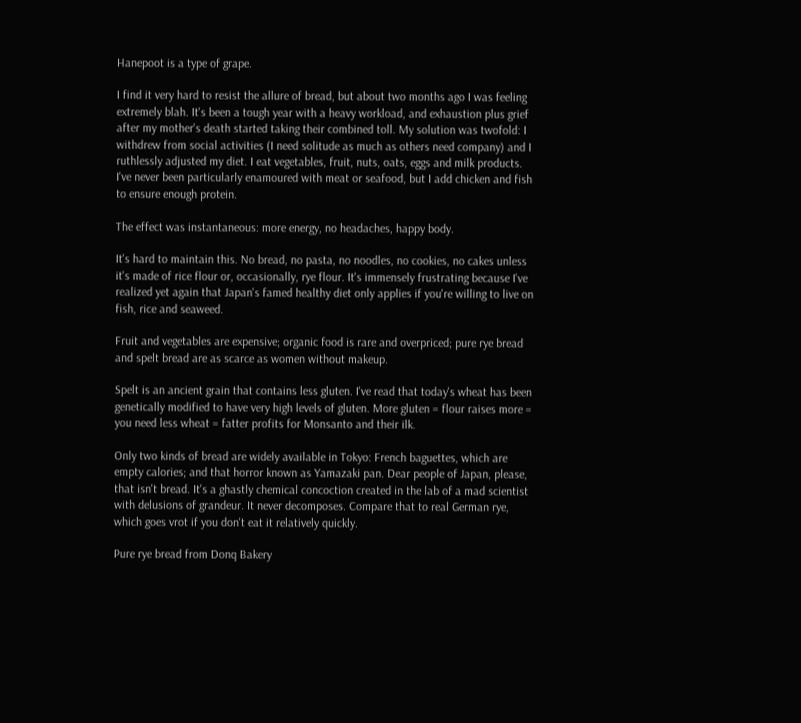Hanepoot is a type of grape.

I find it very hard to resist the allure of bread, but about two months ago I was feeling extremely blah. It's been a tough year with a heavy workload, and exhaustion plus grief after my mother's death started taking their combined toll. My solution was twofold: I withdrew from social activities (I need solitude as much as others need company) and I ruthlessly adjusted my diet. I eat vegetables, fruit, nuts, oats, eggs and milk products. I've never been particularly enamoured with meat or seafood, but I add chicken and fish to ensure enough protein.

The effect was instantaneous: more energy, no headaches, happy body.

It's hard to maintain this. No bread, no pasta, no noodles, no cookies, no cakes unless it's made of rice flour or, occasionally, rye flour. It's immensely frustrating because I've realized yet again that Japan's famed healthy diet only applies if you're willing to live on fish, rice and seaweed.

Fruit and vegetables are expensive; organic food is rare and overpriced; pure rye bread and spelt bread are as scarce as women without makeup.

Spelt is an ancient grain that contains less gluten. I've read that today's wheat has been genetically modified to have very high levels of gluten. More gluten = flour raises more = you need less wheat = fatter profits for Monsanto and their ilk.

Only two kinds of bread are widely available in Tokyo: French baguettes, which are empty calories; and that horror known as Yamazaki pan. Dear people of Japan, please, that isn't bread. It's a ghastly chemical concoction created in the lab of a mad scientist with delusions of grandeur. It never decomposes. Compare that to real German rye, which goes vrot if you don't eat it relatively quickly.

Pure rye bread from Donq Bakery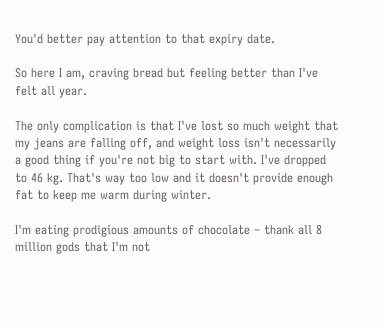You'd better pay attention to that expiry date.

So here I am, craving bread but feeling better than I've felt all year.

The only complication is that I've lost so much weight that my jeans are falling off, and weight loss isn't necessarily a good thing if you're not big to start with. I've dropped to 46 kg. That's way too low and it doesn't provide enough fat to keep me warm during winter.

I'm eating prodigious amounts of chocolate – thank all 8 million gods that I'm not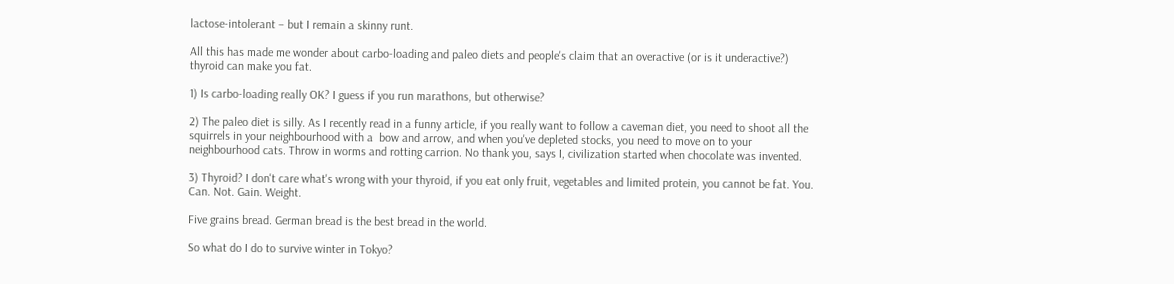lactose-intolerant – but I remain a skinny runt.

All this has made me wonder about carbo-loading and paleo diets and people's claim that an overactive (or is it underactive?) thyroid can make you fat.

1) Is carbo-loading really OK? I guess if you run marathons, but otherwise?

2) The paleo diet is silly. As I recently read in a funny article, if you really want to follow a caveman diet, you need to shoot all the squirrels in your neighbourhood with a  bow and arrow, and when you've depleted stocks, you need to move on to your neighbourhood cats. Throw in worms and rotting carrion. No thank you, says I, civilization started when chocolate was invented.

3) Thyroid? I don't care what's wrong with your thyroid, if you eat only fruit, vegetables and limited protein, you cannot be fat. You. Can. Not. Gain. Weight.

Five grains bread. German bread is the best bread in the world.

So what do I do to survive winter in Tokyo?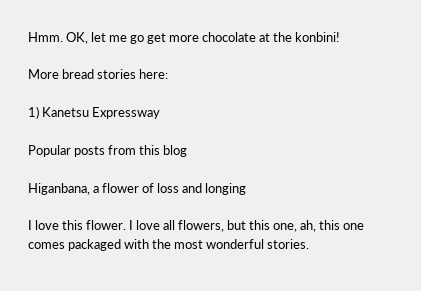Hmm. OK, let me go get more chocolate at the konbini!

More bread stories here:

1) Kanetsu Expressway

Popular posts from this blog

Higanbana, a flower of loss and longing

I love this flower. I love all flowers, but this one, ah, this one comes packaged with the most wonderful stories.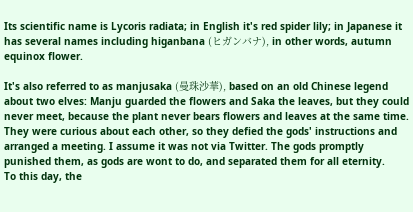Its scientific name is Lycoris radiata; in English it's red spider lily; in Japanese it has several names including higanbana (ヒガンバナ), in other words, autumn equinox flower.

It's also referred to as manjusaka (曼珠沙華), based on an old Chinese legend about two elves: Manju guarded the flowers and Saka the leaves, but they could never meet, because the plant never bears flowers and leaves at the same time. They were curious about each other, so they defied the gods' instructions and arranged a meeting. I assume it was not via Twitter. The gods promptly punished them, as gods are wont to do, and separated them for all eternity.
To this day, the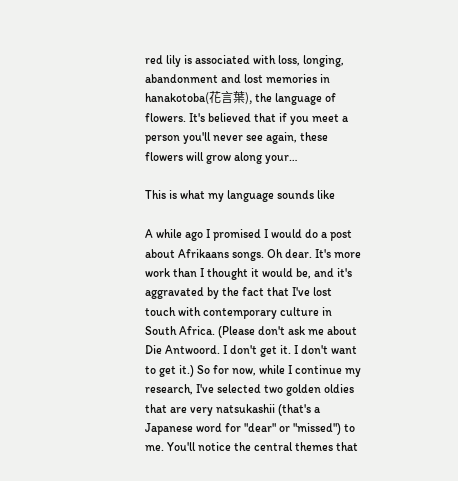red lily is associated with loss, longing, abandonment and lost memories in hanakotoba(花言葉), the language of flowers. It's believed that if you meet a person you'll never see again, these flowers will grow along your…

This is what my language sounds like

A while ago I promised I would do a post about Afrikaans songs. Oh dear. It's more work than I thought it would be, and it's aggravated by the fact that I've lost touch with contemporary culture in South Africa. (Please don't ask me about Die Antwoord. I don't get it. I don't want to get it.) So for now, while I continue my research, I've selected two golden oldies that are very natsukashii (that's a Japanese word for "dear" or "missed") to me. You'll notice the central themes that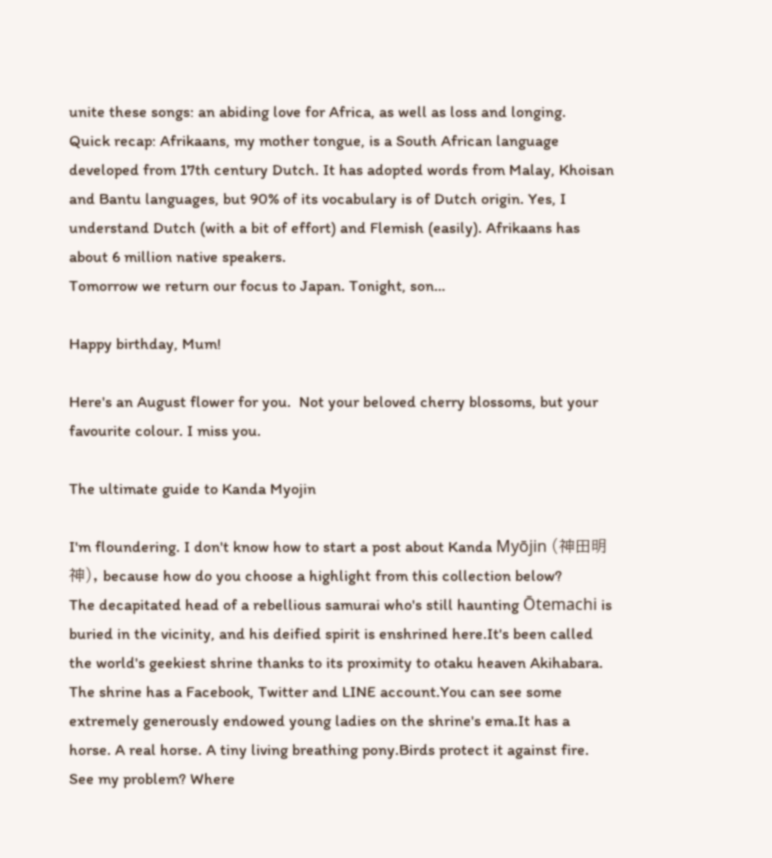unite these songs: an abiding love for Africa, as well as loss and longing.
Quick recap: Afrikaans, my mother tongue, is a South African language developed from 17th century Dutch. It has adopted words from Malay, Khoisan and Bantu languages, but 90% of its vocabulary is of Dutch origin. Yes, I understand Dutch (with a bit of effort) and Flemish (easily). Afrikaans has about 6 million native speakers.
Tomorrow we return our focus to Japan. Tonight, son…

Happy birthday, Mum!

Here's an August flower for you.  Not your beloved cherry blossoms, but your favourite colour. I miss you.

The ultimate guide to Kanda Myojin

I'm floundering. I don't know how to start a post about Kanda Myōjin (神田明神), because how do you choose a highlight from this collection below?
The decapitated head of a rebellious samurai who's still haunting Ōtemachi is buried in the vicinity, and his deified spirit is enshrined here.It's been called the world's geekiest shrine thanks to its proximity to otaku heaven Akihabara. The shrine has a Facebook, Twitter and LINE account.You can see some extremely generously endowed young ladies on the shrine's ema.It has a horse. A real horse. A tiny living breathing pony.Birds protect it against fire.
See my problem? Where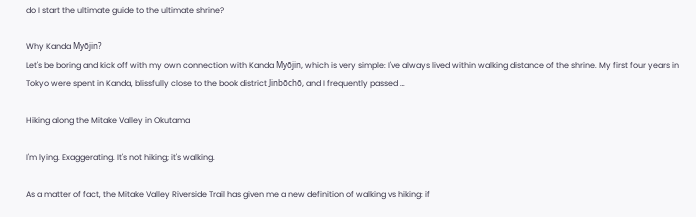do I start the ultimate guide to the ultimate shrine?

Why Kanda Myōjin?
Let's be boring and kick off with my own connection with Kanda Myōjin, which is very simple: I've always lived within walking distance of the shrine. My first four years in Tokyo were spent in Kanda, blissfully close to the book district Jinbōchō, and I frequently passed …

Hiking along the Mitake Valley in Okutama

I'm lying. Exaggerating. It's not hiking; it's walking.

As a matter of fact, the Mitake Valley Riverside Trail has given me a new definition of walking vs hiking: if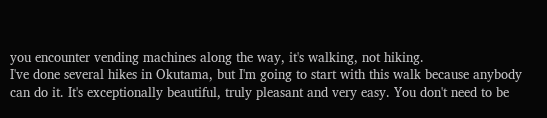you encounter vending machines along the way, it's walking, not hiking.
I've done several hikes in Okutama, but I'm going to start with this walk because anybody can do it. It's exceptionally beautiful, truly pleasant and very easy. You don't need to be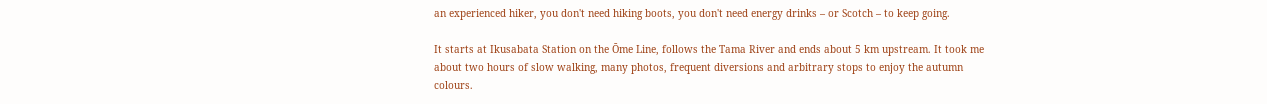an experienced hiker, you don't need hiking boots, you don't need energy drinks – or Scotch – to keep going.

It starts at Ikusabata Station on the Ōme Line, follows the Tama River and ends about 5 km upstream. It took me about two hours of slow walking, many photos, frequent diversions and arbitrary stops to enjoy the autumn colours.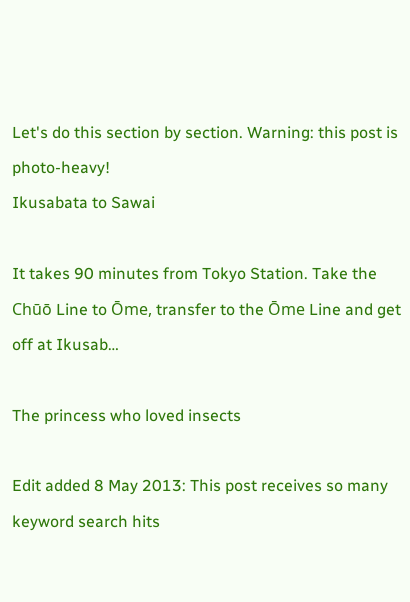Let's do this section by section. Warning: this post is photo-heavy!
Ikusabata to Sawai

It takes 90 minutes from Tokyo Station. Take the Chūō Line to Ōme, transfer to the Ōme Line and get off at Ikusab…

The princess who loved insects

Edit added 8 May 2013: This post receives so many keyword search hits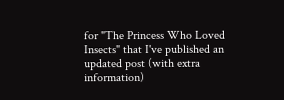for "The Princess Who Loved Insects" that I've published an updated post (with extra information)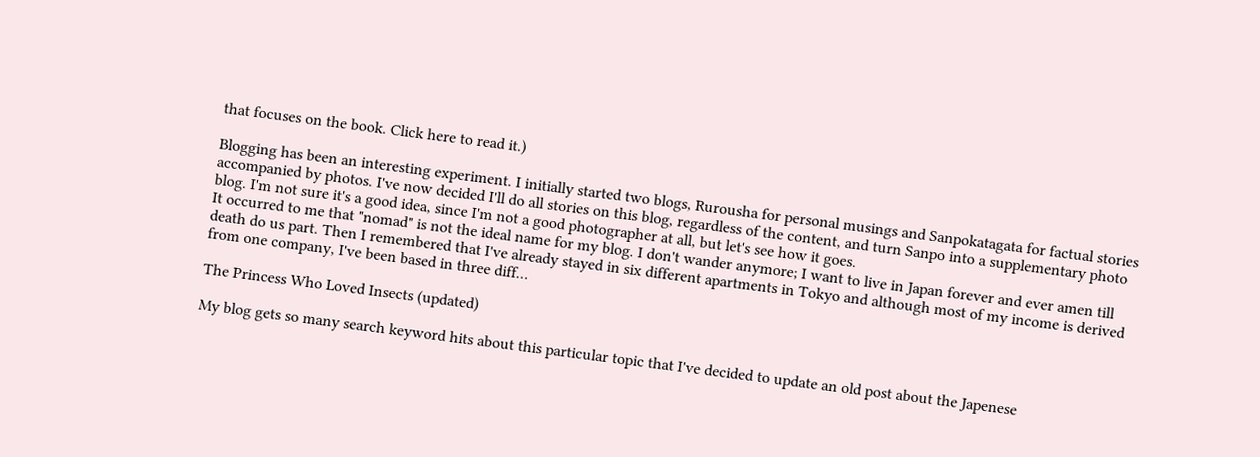that focuses on the book. Click here to read it.)

Blogging has been an interesting experiment. I initially started two blogs, Rurousha for personal musings and Sanpokatagata for factual stories accompanied by photos. I've now decided I'll do all stories on this blog, regardless of the content, and turn Sanpo into a supplementary photo blog. I'm not sure it's a good idea, since I'm not a good photographer at all, but let's see how it goes.
It occurred to me that "nomad" is not the ideal name for my blog. I don't wander anymore; I want to live in Japan forever and ever amen till death do us part. Then I remembered that I've already stayed in six different apartments in Tokyo and although most of my income is derived from one company, I've been based in three diff…

The Princess Who Loved Insects (updated)

My blog gets so many search keyword hits about this particular topic that I've decided to update an old post about the Japenese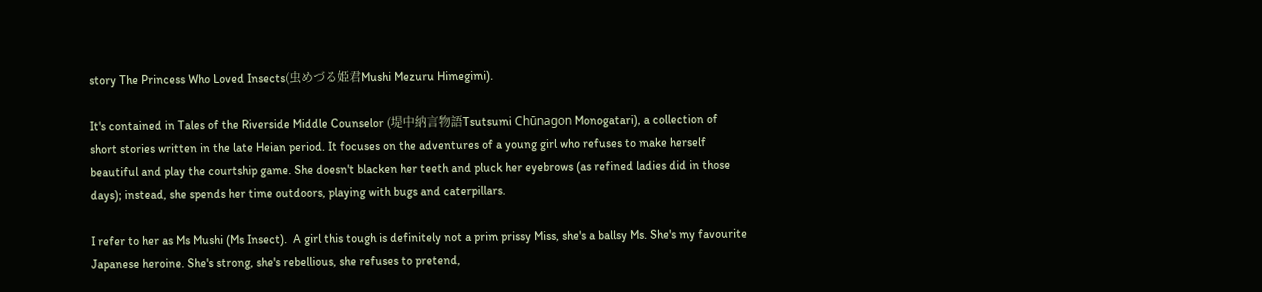story The Princess Who Loved Insects(虫めづる姫君Mushi Mezuru Himegimi).

It's contained in Tales of the Riverside Middle Counselor (堤中納言物語Tsutsumi Chūnagon Monogatari), a collection of short stories written in the late Heian period. It focuses on the adventures of a young girl who refuses to make herself beautiful and play the courtship game. She doesn't blacken her teeth and pluck her eyebrows (as refined ladies did in those days); instead, she spends her time outdoors, playing with bugs and caterpillars.

I refer to her as Ms Mushi (Ms Insect).  A girl this tough is definitely not a prim prissy Miss, she's a ballsy Ms. She's my favourite Japanese heroine. She's strong, she's rebellious, she refuses to pretend,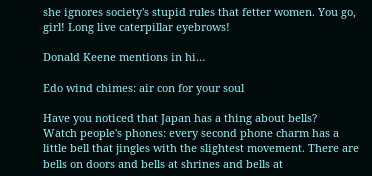she ignores society's stupid rules that fetter women. You go, girl! Long live caterpillar eyebrows!

Donald Keene mentions in hi…

Edo wind chimes: air con for your soul

Have you noticed that Japan has a thing about bells?
Watch people's phones: every second phone charm has a little bell that jingles with the slightest movement. There are bells on doors and bells at shrines and bells at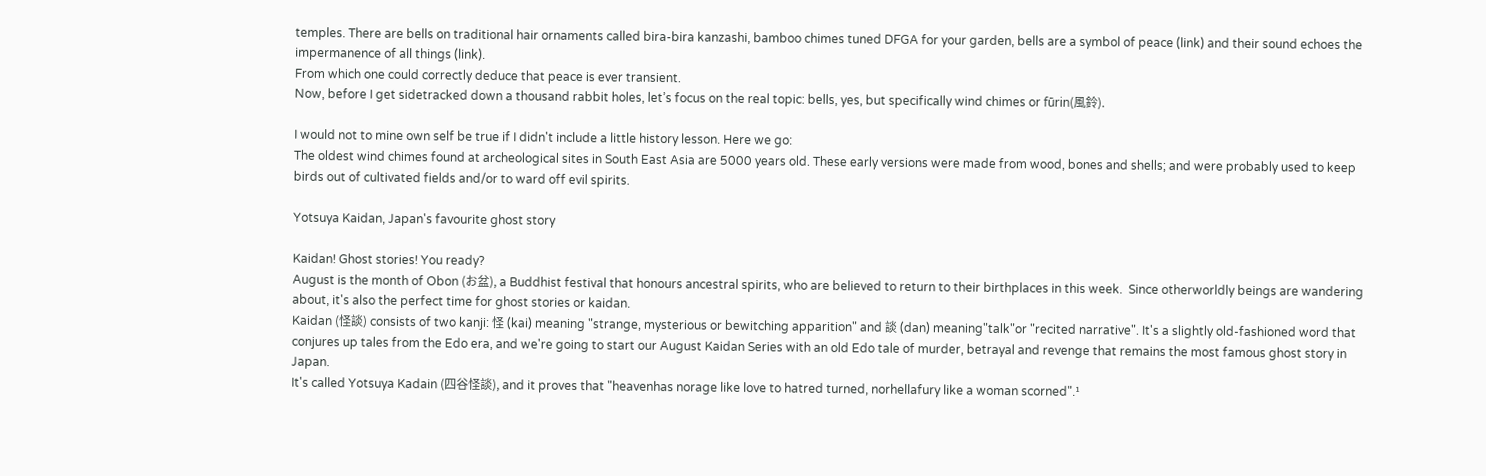temples. There are bells on traditional hair ornaments called bira-bira kanzashi, bamboo chimes tuned DFGA for your garden, bells are a symbol of peace (link) and their sound echoes the impermanence of all things (link).
From which one could correctly deduce that peace is ever transient.
Now, before I get sidetracked down a thousand rabbit holes, let’s focus on the real topic: bells, yes, but specifically wind chimes or fūrin(風鈴).

I would not to mine own self be true if I didn't include a little history lesson. Here we go:
The oldest wind chimes found at archeological sites in South East Asia are 5000 years old. These early versions were made from wood, bones and shells; and were probably used to keep birds out of cultivated fields and/or to ward off evil spirits.

Yotsuya Kaidan, Japan's favourite ghost story

Kaidan! Ghost stories! You ready?
August is the month of Obon (お盆), a Buddhist festival that honours ancestral spirits, who are believed to return to their birthplaces in this week.  Since otherworldly beings are wandering about, it's also the perfect time for ghost stories or kaidan.
Kaidan (怪談) consists of two kanji: 怪 (kai) meaning "strange, mysterious or bewitching apparition" and 談 (dan) meaning"talk"or "recited narrative". It's a slightly old-fashioned word that conjures up tales from the Edo era, and we're going to start our August Kaidan Series with an old Edo tale of murder, betrayal and revenge that remains the most famous ghost story in Japan.
It's called Yotsuya Kadain (四谷怪談), and it proves that "heavenhas norage like love to hatred turned, norhellafury like a woman scorned".¹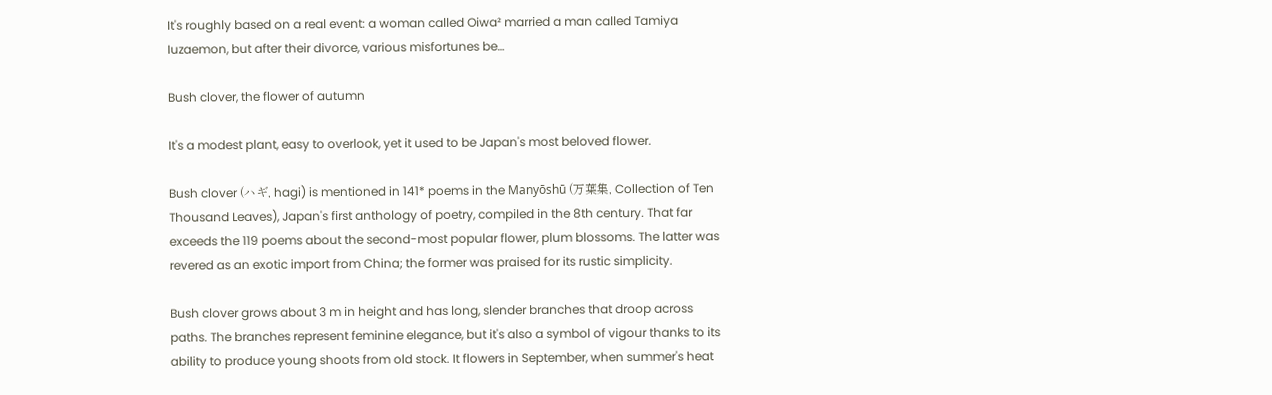It's roughly based on a real event: a woman called Oiwa² married a man called Tamiya Iuzaemon, but after their divorce, various misfortunes be…

Bush clover, the flower of autumn

It's a modest plant, easy to overlook, yet it used to be Japan's most beloved flower.

Bush clover (ハギ, hagi) is mentioned in 141* poems in the Manyōshū (万葉集, Collection of Ten Thousand Leaves), Japan's first anthology of poetry, compiled in the 8th century. That far exceeds the 119 poems about the second-most popular flower, plum blossoms. The latter was revered as an exotic import from China; the former was praised for its rustic simplicity.

Bush clover grows about 3 m in height and has long, slender branches that droop across paths. The branches represent feminine elegance, but it's also a symbol of vigour thanks to its ability to produce young shoots from old stock. It flowers in September, when summer's heat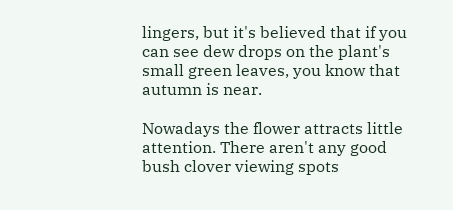lingers, but it's believed that if you can see dew drops on the plant's small green leaves, you know that autumn is near.

Nowadays the flower attracts little attention. There aren't any good bush clover viewing spots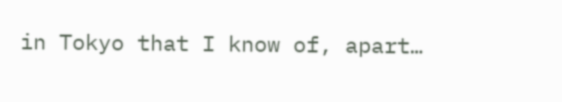in Tokyo that I know of, apart…